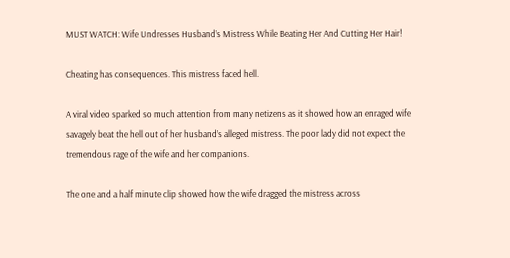MUST WATCH: Wife Undresses Husband’s Mistress While Beating Her And Cutting Her Hair!

Cheating has consequences. This mistress faced hell.

A viral video sparked so much attention from many netizens as it showed how an enraged wife savagely beat the hell out of her husband’s alleged mistress. The poor lady did not expect the tremendous rage of the wife and her companions.

The one and a half minute clip showed how the wife dragged the mistress across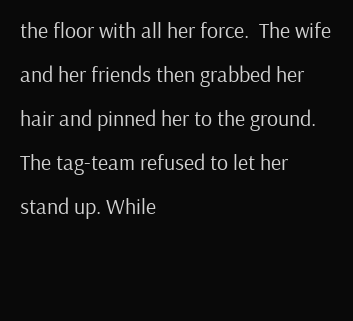the floor with all her force.  The wife and her friends then grabbed her hair and pinned her to the ground. The tag-team refused to let her stand up. While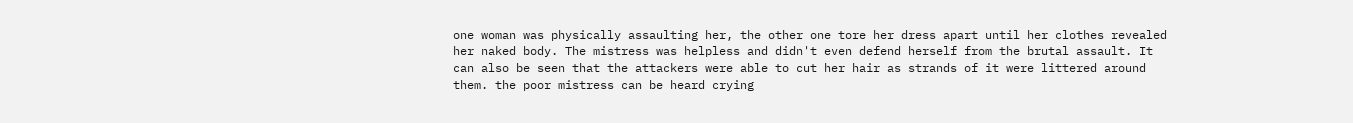one woman was physically assaulting her, the other one tore her dress apart until her clothes revealed her naked body. The mistress was helpless and didn't even defend herself from the brutal assault. It can also be seen that the attackers were able to cut her hair as strands of it were littered around them. the poor mistress can be heard crying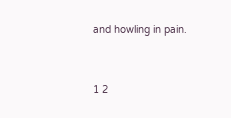and howling in pain.


1 2